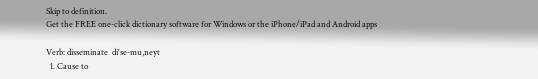Skip to definition.
Get the FREE one-click dictionary software for Windows or the iPhone/iPad and Android apps

Verb: disseminate  di'se-mu,neyt
  1. Cause to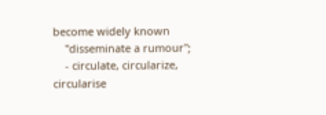become widely known
    "disseminate a rumour";
    - circulate, circularize, circularise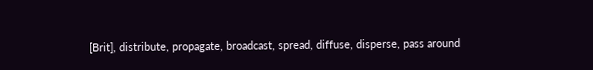[Brit], distribute, propagate, broadcast, spread, diffuse, disperse, pass around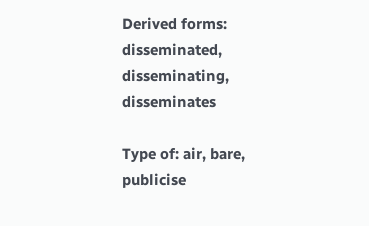Derived forms: disseminated, disseminating, disseminates

Type of: air, bare, publicise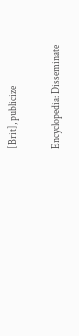[Brit], publicize

Encyclopedia: Disseminate